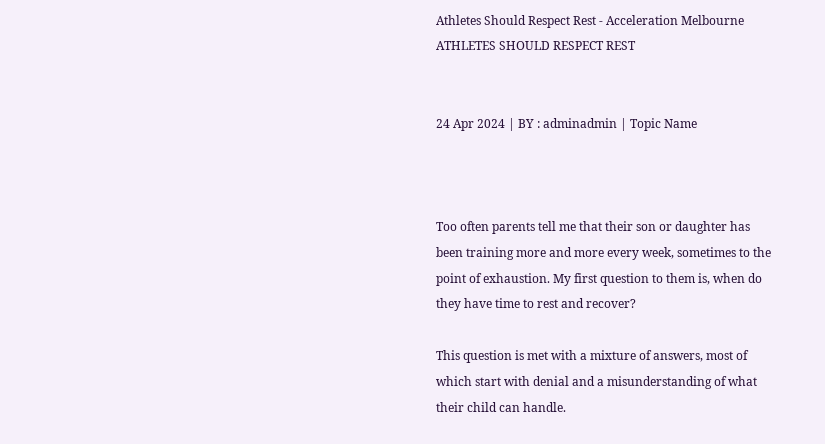Athletes Should Respect Rest - Acceleration Melbourne ATHLETES SHOULD RESPECT REST


24 Apr 2024 | BY : adminadmin | Topic Name



Too often parents tell me that their son or daughter has been training more and more every week, sometimes to the point of exhaustion. My first question to them is, when do they have time to rest and recover?

This question is met with a mixture of answers, most of which start with denial and a misunderstanding of what their child can handle.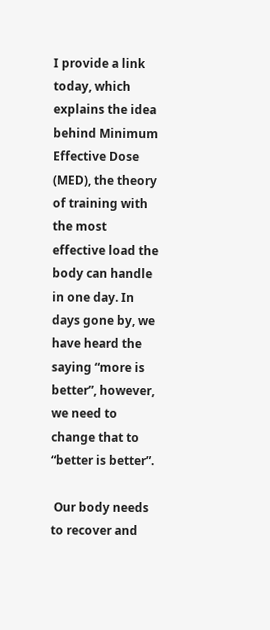I provide a link today, which explains the idea behind Minimum Effective Dose (MED), the theory of training with the most effective load the body can handle in one day. In days gone by, we have heard the saying “more is better”, however, we need to change that to “better is better”.

 Our body needs to recover and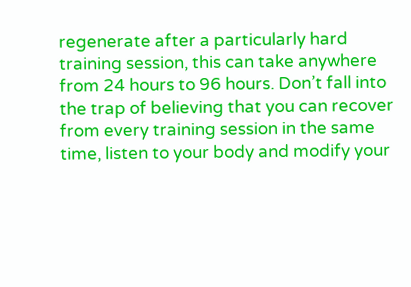regenerate after a particularly hard training session, this can take anywhere from 24 hours to 96 hours. Don’t fall into the trap of believing that you can recover from every training session in the same time, listen to your body and modify your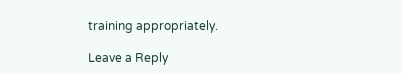training appropriately.

Leave a Reply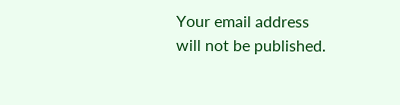Your email address will not be published.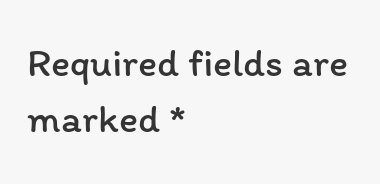Required fields are marked *